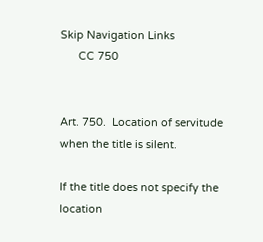Skip Navigation Links
      CC 750


Art. 750.  Location of servitude when the title is silent.

If the title does not specify the location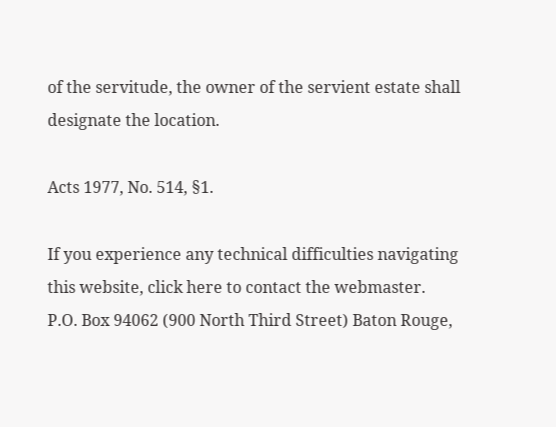of the servitude, the owner of the servient estate shall designate the location.

Acts 1977, No. 514, §1.

If you experience any technical difficulties navigating this website, click here to contact the webmaster.
P.O. Box 94062 (900 North Third Street) Baton Rouge,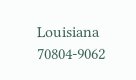Louisiana 70804-9062